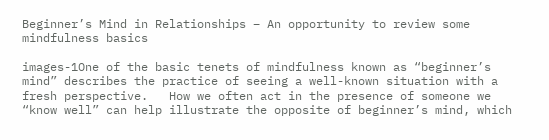Beginner’s Mind in Relationships – An opportunity to review some mindfulness basics

images-1One of the basic tenets of mindfulness known as “beginner’s mind” describes the practice of seeing a well-known situation with a fresh perspective.   How we often act in the presence of someone we “know well” can help illustrate the opposite of beginner’s mind, which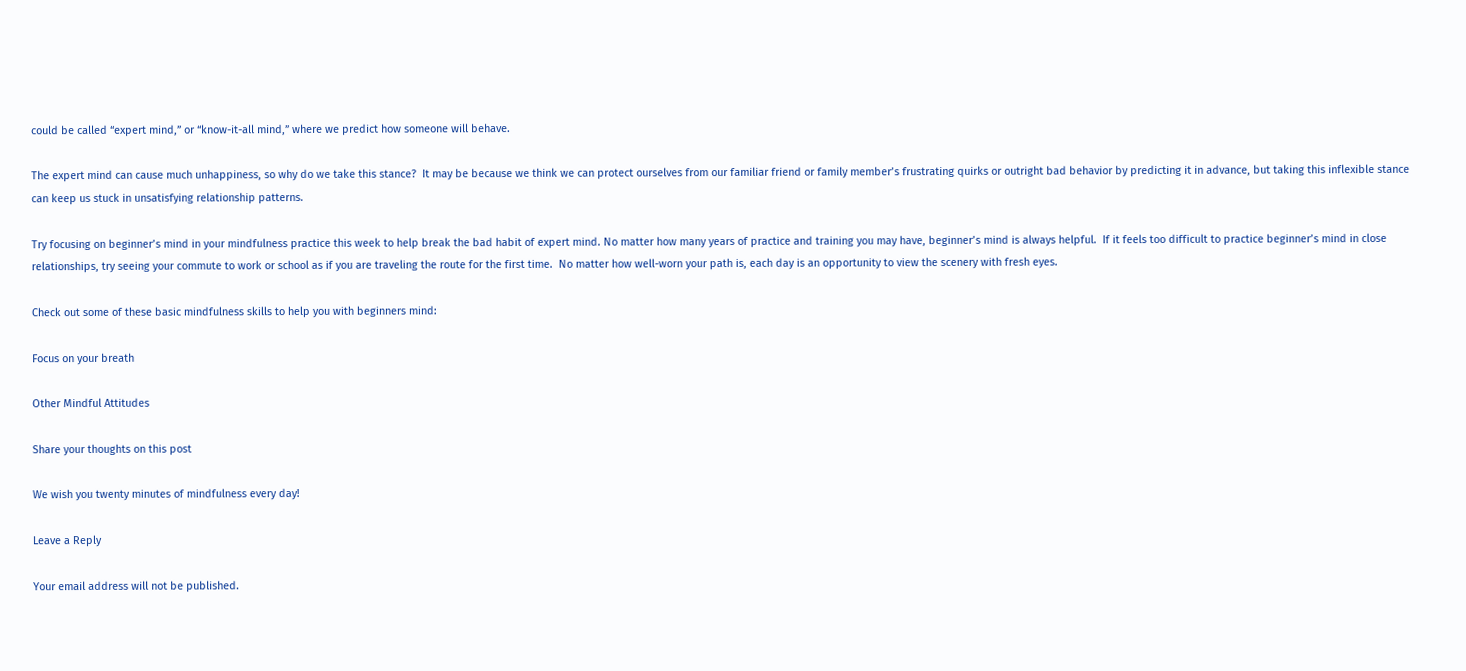could be called “expert mind,” or “know-it-all mind,” where we predict how someone will behave.

The expert mind can cause much unhappiness, so why do we take this stance?  It may be because we think we can protect ourselves from our familiar friend or family member’s frustrating quirks or outright bad behavior by predicting it in advance, but taking this inflexible stance can keep us stuck in unsatisfying relationship patterns.

Try focusing on beginner’s mind in your mindfulness practice this week to help break the bad habit of expert mind. No matter how many years of practice and training you may have, beginner’s mind is always helpful.  If it feels too difficult to practice beginner’s mind in close relationships, try seeing your commute to work or school as if you are traveling the route for the first time.  No matter how well-worn your path is, each day is an opportunity to view the scenery with fresh eyes.

Check out some of these basic mindfulness skills to help you with beginners mind:

Focus on your breath

Other Mindful Attitudes

Share your thoughts on this post

We wish you twenty minutes of mindfulness every day!

Leave a Reply

Your email address will not be published.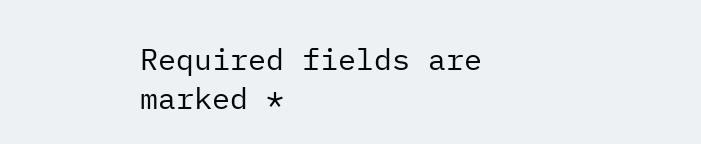Required fields are marked *